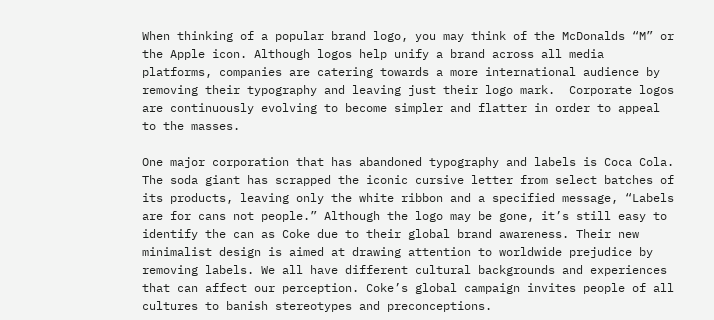When thinking of a popular brand logo, you may think of the McDonalds “M” or the Apple icon. Although logos help unify a brand across all media platforms, companies are catering towards a more international audience by removing their typography and leaving just their logo mark.  Corporate logos are continuously evolving to become simpler and flatter in order to appeal to the masses.

One major corporation that has abandoned typography and labels is Coca Cola. The soda giant has scrapped the iconic cursive letter from select batches of its products, leaving only the white ribbon and a specified message, “Labels are for cans not people.” Although the logo may be gone, it’s still easy to identify the can as Coke due to their global brand awareness. Their new minimalist design is aimed at drawing attention to worldwide prejudice by removing labels. We all have different cultural backgrounds and experiences that can affect our perception. Coke’s global campaign invites people of all cultures to banish stereotypes and preconceptions.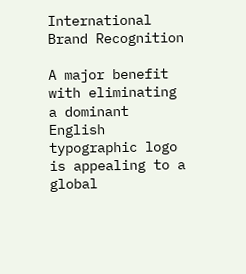International Brand Recognition

A major benefit with eliminating a dominant English typographic logo is appealing to a global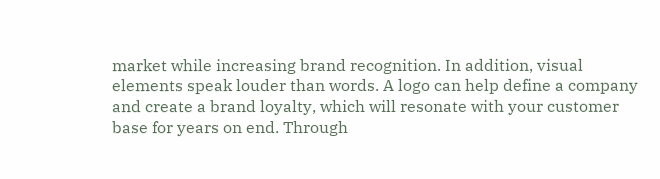market while increasing brand recognition. In addition, visual elements speak louder than words. A logo can help define a company and create a brand loyalty, which will resonate with your customer base for years on end. Through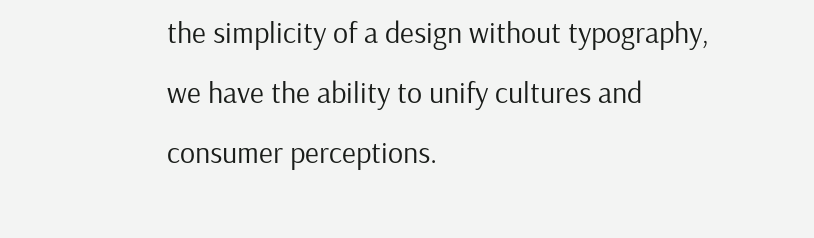the simplicity of a design without typography, we have the ability to unify cultures and consumer perceptions.